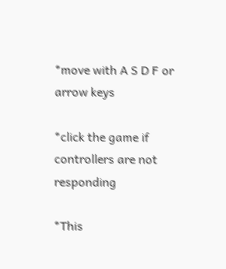*move with A S D F or arrow keys

*click the game if controllers are not responding

*This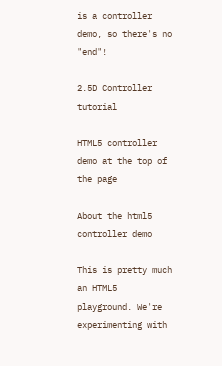is a controller demo, so there's no "end"!

2.5D Controller tutorial

HTML5 controller demo at the top of the page

About the html5 controller demo

This is pretty much an HTML5 playground. We're experimenting with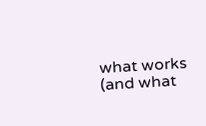what works (and what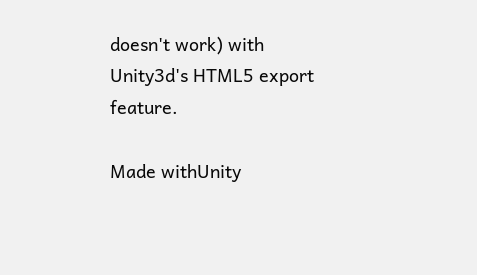doesn't work) with Unity3d's HTML5 export feature.

Made withUnity